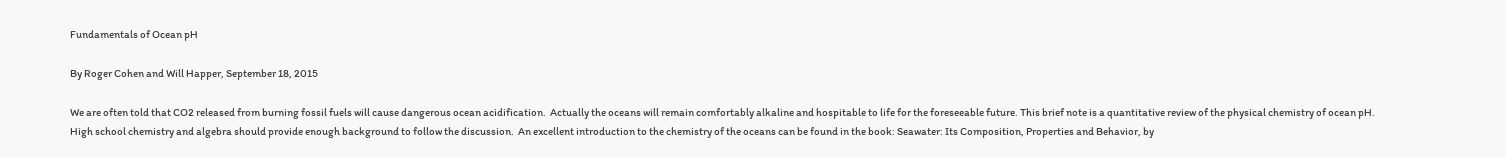Fundamentals of Ocean pH

By Roger Cohen and Will Happer, September 18, 2015

We are often told that CO2 released from burning fossil fuels will cause dangerous ocean acidification.  Actually the oceans will remain comfortably alkaline and hospitable to life for the foreseeable future. This brief note is a quantitative review of the physical chemistry of ocean pH.  High school chemistry and algebra should provide enough background to follow the discussion.  An excellent introduction to the chemistry of the oceans can be found in the book: Seawater: Its Composition, Properties and Behavior, by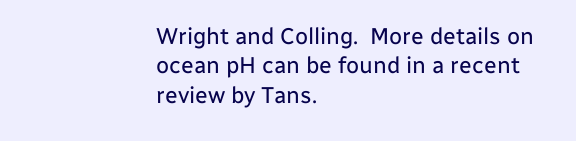Wright and Colling.  More details on ocean pH can be found in a recent review by Tans.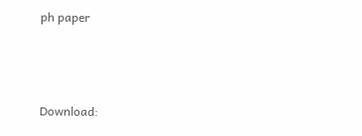ph paper



Download: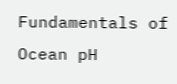Fundamentals of Ocean pH